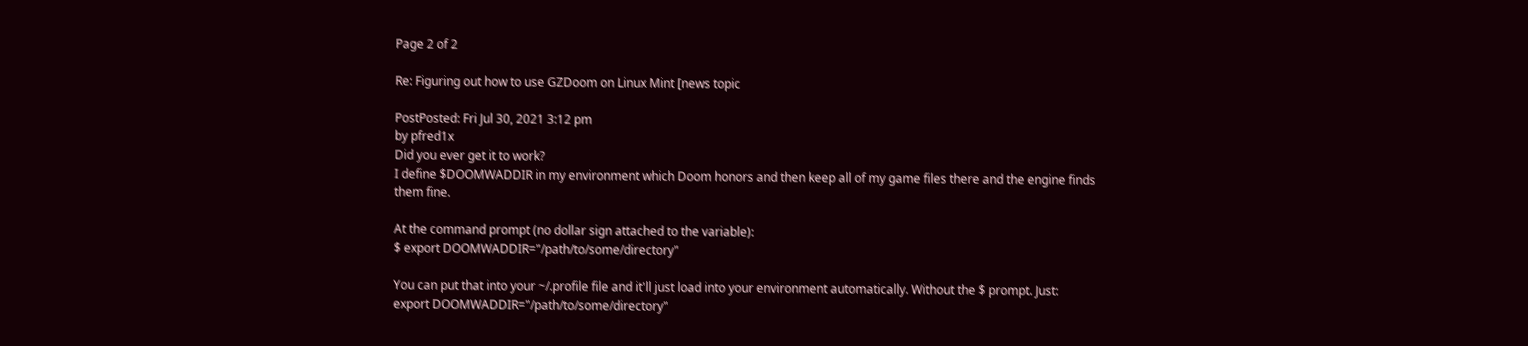Page 2 of 2

Re: Figuring out how to use GZDoom on Linux Mint [news topic

PostPosted: Fri Jul 30, 2021 3:12 pm
by pfred1x
Did you ever get it to work?
I define $DOOMWADDIR in my environment which Doom honors and then keep all of my game files there and the engine finds them fine.

At the command prompt (no dollar sign attached to the variable):
$ export DOOMWADDIR="/path/to/some/directory"

You can put that into your ~/.profile file and it'll just load into your environment automatically. Without the $ prompt. Just:
export DOOMWADDIR="/path/to/some/directory"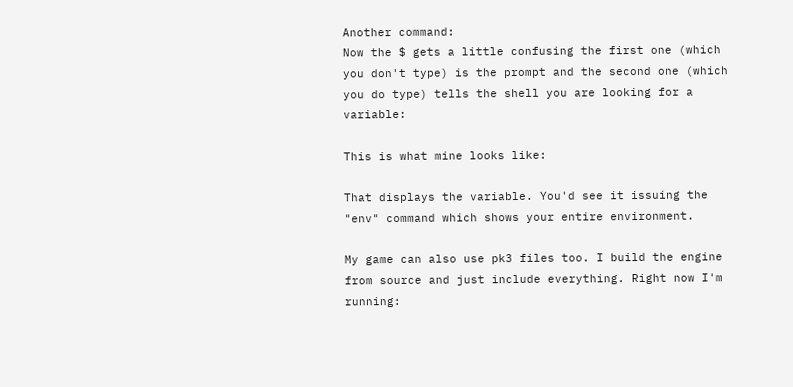Another command:
Now the $ gets a little confusing the first one (which you don't type) is the prompt and the second one (which you do type) tells the shell you are looking for a variable:

This is what mine looks like:

That displays the variable. You'd see it issuing the "env" command which shows your entire environment.

My game can also use pk3 files too. I build the engine from source and just include everything. Right now I'm running: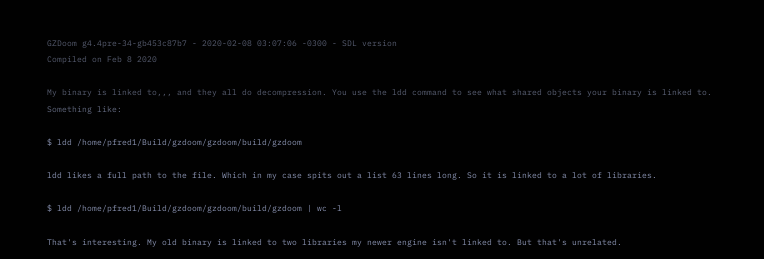GZDoom g4.4pre-34-gb453c87b7 - 2020-02-08 03:07:06 -0300 - SDL version
Compiled on Feb 8 2020

My binary is linked to,,, and they all do decompression. You use the ldd command to see what shared objects your binary is linked to. Something like:

$ ldd /home/pfred1/Build/gzdoom/gzdoom/build/gzdoom

ldd likes a full path to the file. Which in my case spits out a list 63 lines long. So it is linked to a lot of libraries.

$ ldd /home/pfred1/Build/gzdoom/gzdoom/build/gzdoom | wc -l

That's interesting. My old binary is linked to two libraries my newer engine isn't linked to. But that's unrelated.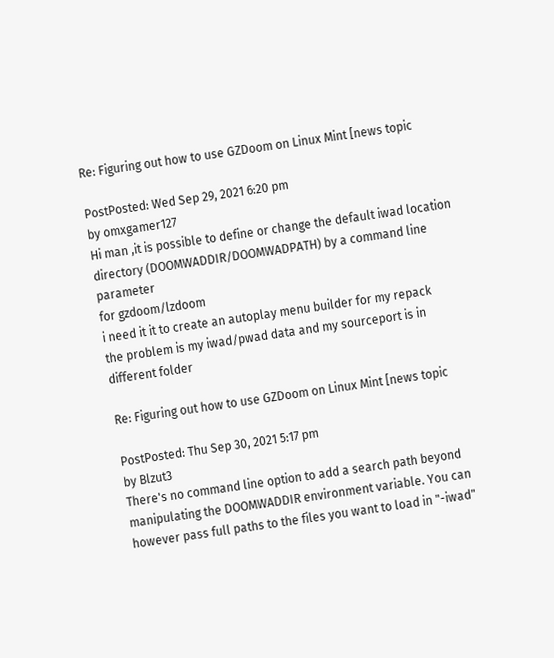Re: Figuring out how to use GZDoom on Linux Mint [news topic

PostPosted: Wed Sep 29, 2021 6:20 pm
by omxgamer127
Hi man ,it is possible to define or change the default iwad location directory (DOOMWADDIR/DOOMWADPATH) by a command line parameter
for gzdoom/lzdoom
i need it it to create an autoplay menu builder for my repack
the problem is my iwad/pwad data and my sourceport is in different folder

Re: Figuring out how to use GZDoom on Linux Mint [news topic

PostPosted: Thu Sep 30, 2021 5:17 pm
by Blzut3
There's no command line option to add a search path beyond manipulating the DOOMWADDIR environment variable. You can however pass full paths to the files you want to load in "-iwad"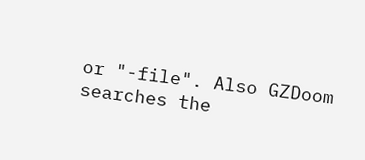or "-file". Also GZDoom searches the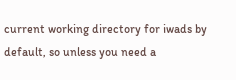current working directory for iwads by default, so unless you need a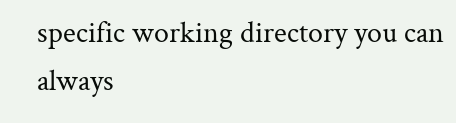specific working directory you can always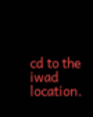cd to the iwad location.